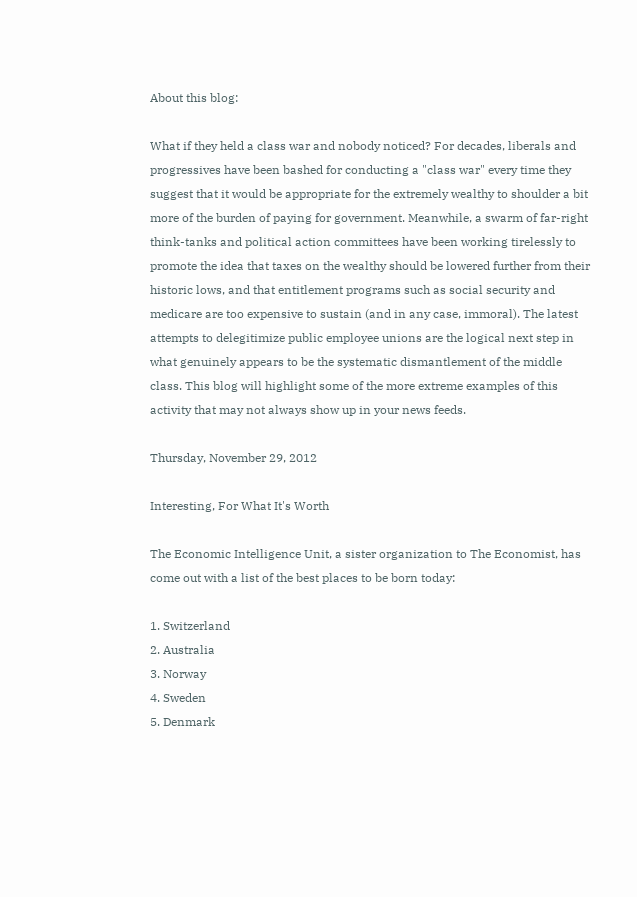About this blog:

What if they held a class war and nobody noticed? For decades, liberals and progressives have been bashed for conducting a "class war" every time they suggest that it would be appropriate for the extremely wealthy to shoulder a bit more of the burden of paying for government. Meanwhile, a swarm of far-right think-tanks and political action committees have been working tirelessly to promote the idea that taxes on the wealthy should be lowered further from their historic lows, and that entitlement programs such as social security and medicare are too expensive to sustain (and in any case, immoral). The latest attempts to delegitimize public employee unions are the logical next step in what genuinely appears to be the systematic dismantlement of the middle class. This blog will highlight some of the more extreme examples of this activity that may not always show up in your news feeds.

Thursday, November 29, 2012

Interesting, For What It's Worth

The Economic Intelligence Unit, a sister organization to The Economist, has come out with a list of the best places to be born today:

1. Switzerland
2. Australia
3. Norway
4. Sweden
5. Denmark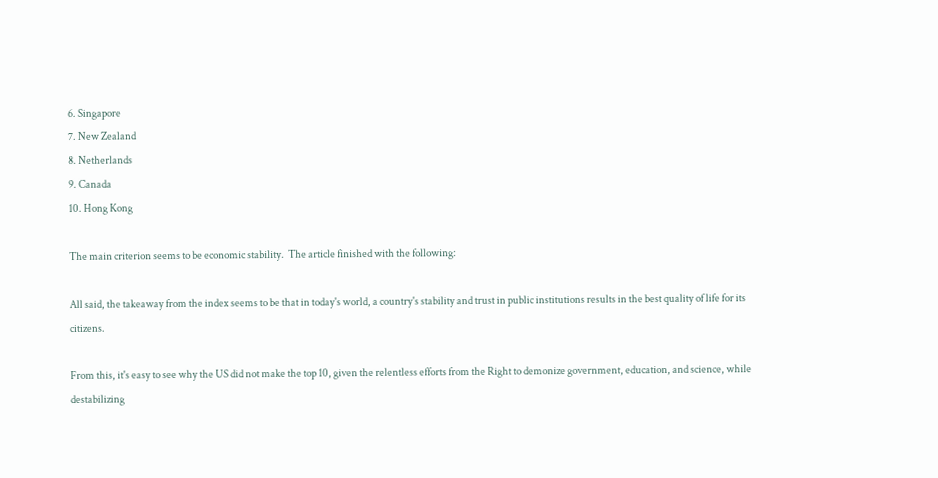6. Singapore
7. New Zealand
8. Netherlands
9. Canada
10. Hong Kong

The main criterion seems to be economic stability.  The article finished with the following:

All said, the takeaway from the index seems to be that in today's world, a country's stability and trust in public institutions results in the best quality of life for its citizens.

From this, it's easy to see why the US did not make the top 10, given the relentless efforts from the Right to demonize government, education, and science, while destabilizing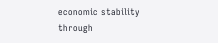economic stability through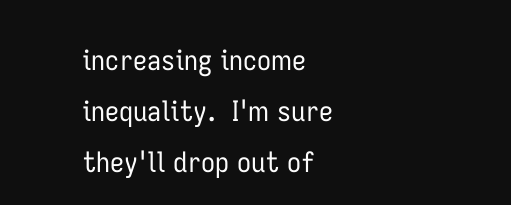increasing income inequality.  I'm sure they'll drop out of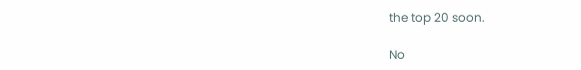the top 20 soon.

No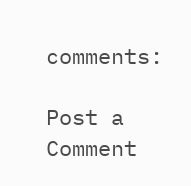comments:

Post a Comment